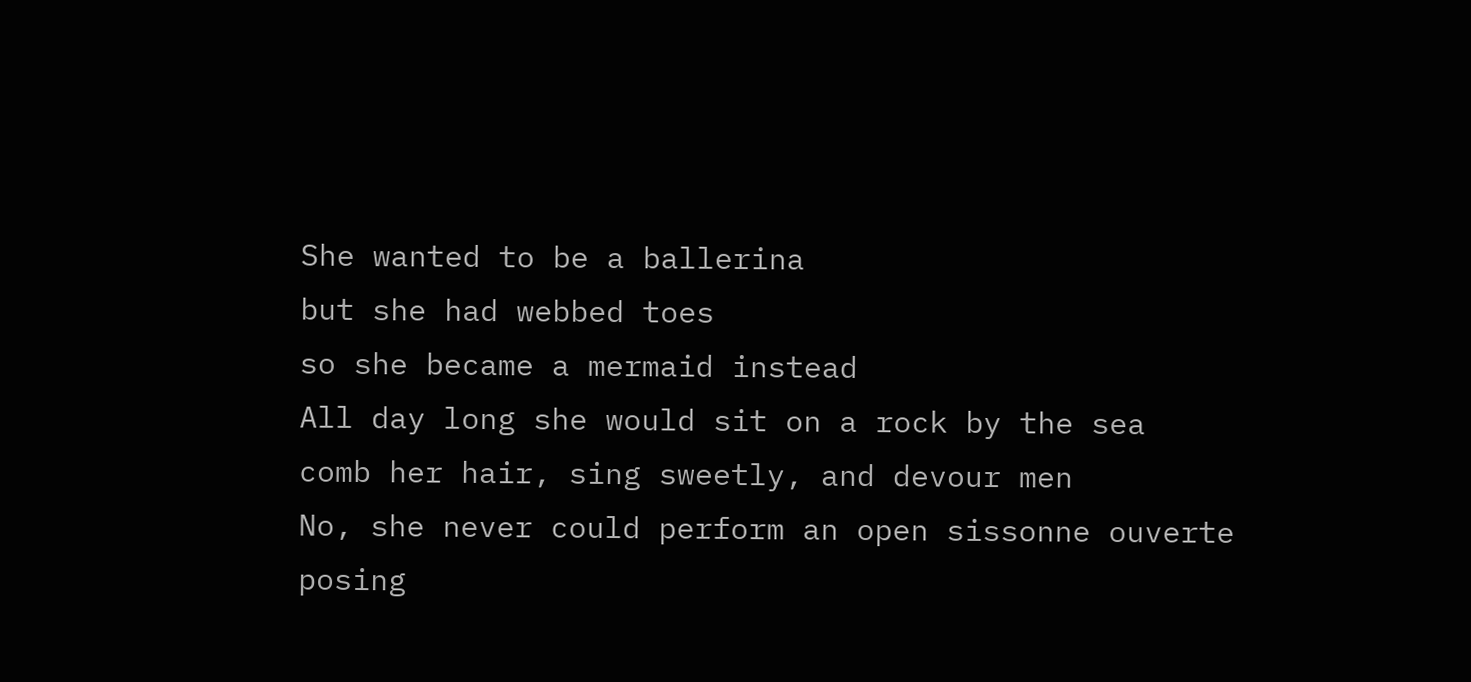She wanted to be a ballerina
but she had webbed toes
so she became a mermaid instead
All day long she would sit on a rock by the sea
comb her hair, sing sweetly, and devour men
No, she never could perform an open sissonne ouverte
posing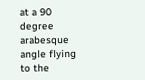at a 90 degree arabesque angle flying to the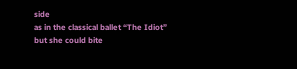side
as in the classical ballet “The Idiot”
but she could bite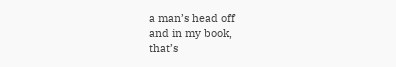a man’s head off
and in my book,
that’s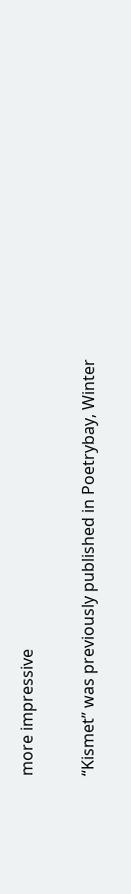more impressive

“Kismet” was previously published in Poetrybay, Winter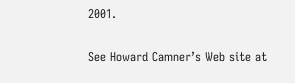2001.

See Howard Camner’s Web site at